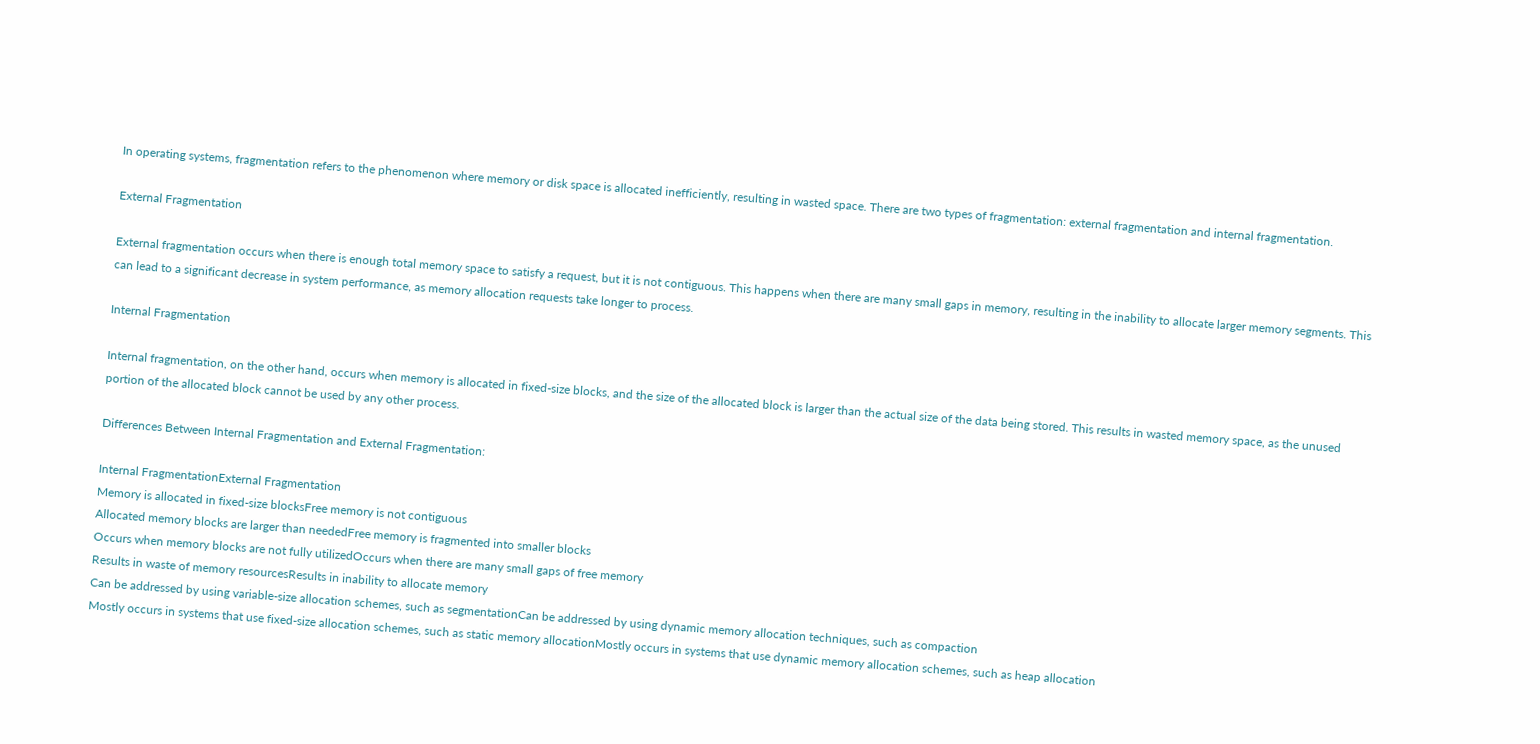In operating systems, fragmentation refers to the phenomenon where memory or disk space is allocated inefficiently, resulting in wasted space. There are two types of fragmentation: external fragmentation and internal fragmentation.

External Fragmentation

External fragmentation occurs when there is enough total memory space to satisfy a request, but it is not contiguous. This happens when there are many small gaps in memory, resulting in the inability to allocate larger memory segments. This can lead to a significant decrease in system performance, as memory allocation requests take longer to process.

Internal Fragmentation

Internal fragmentation, on the other hand, occurs when memory is allocated in fixed-size blocks, and the size of the allocated block is larger than the actual size of the data being stored. This results in wasted memory space, as the unused portion of the allocated block cannot be used by any other process.

Differences Between Internal Fragmentation and External Fragmentation:

Internal FragmentationExternal Fragmentation
Memory is allocated in fixed-size blocksFree memory is not contiguous
Allocated memory blocks are larger than neededFree memory is fragmented into smaller blocks
Occurs when memory blocks are not fully utilizedOccurs when there are many small gaps of free memory
Results in waste of memory resourcesResults in inability to allocate memory
Can be addressed by using variable-size allocation schemes, such as segmentationCan be addressed by using dynamic memory allocation techniques, such as compaction
Mostly occurs in systems that use fixed-size allocation schemes, such as static memory allocationMostly occurs in systems that use dynamic memory allocation schemes, such as heap allocation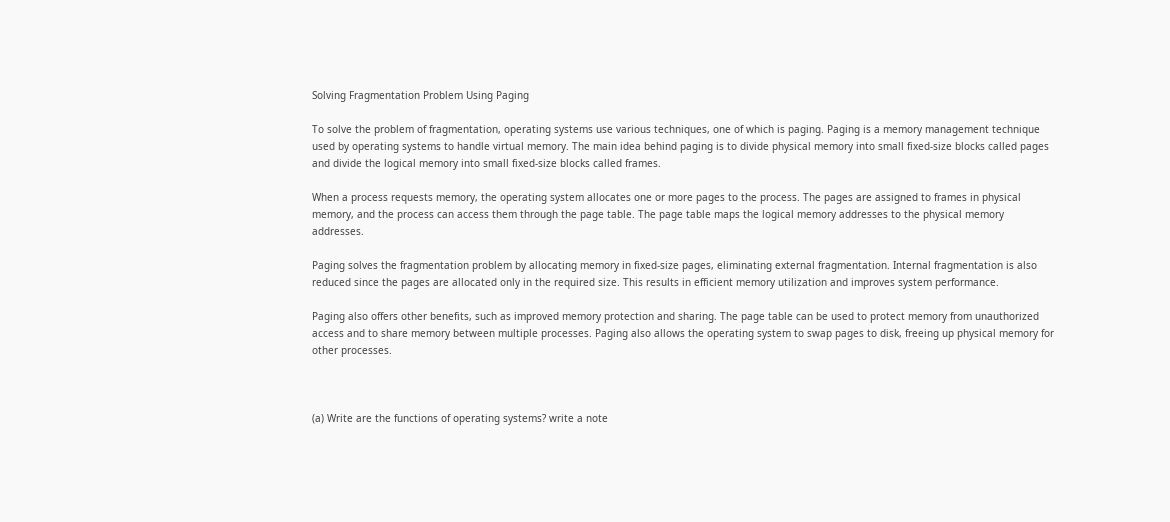Solving Fragmentation Problem Using Paging

To solve the problem of fragmentation, operating systems use various techniques, one of which is paging. Paging is a memory management technique used by operating systems to handle virtual memory. The main idea behind paging is to divide physical memory into small fixed-size blocks called pages and divide the logical memory into small fixed-size blocks called frames.

When a process requests memory, the operating system allocates one or more pages to the process. The pages are assigned to frames in physical memory, and the process can access them through the page table. The page table maps the logical memory addresses to the physical memory addresses.

Paging solves the fragmentation problem by allocating memory in fixed-size pages, eliminating external fragmentation. Internal fragmentation is also reduced since the pages are allocated only in the required size. This results in efficient memory utilization and improves system performance.

Paging also offers other benefits, such as improved memory protection and sharing. The page table can be used to protect memory from unauthorized access and to share memory between multiple processes. Paging also allows the operating system to swap pages to disk, freeing up physical memory for other processes.



(a) Write are the functions of operating systems? write a note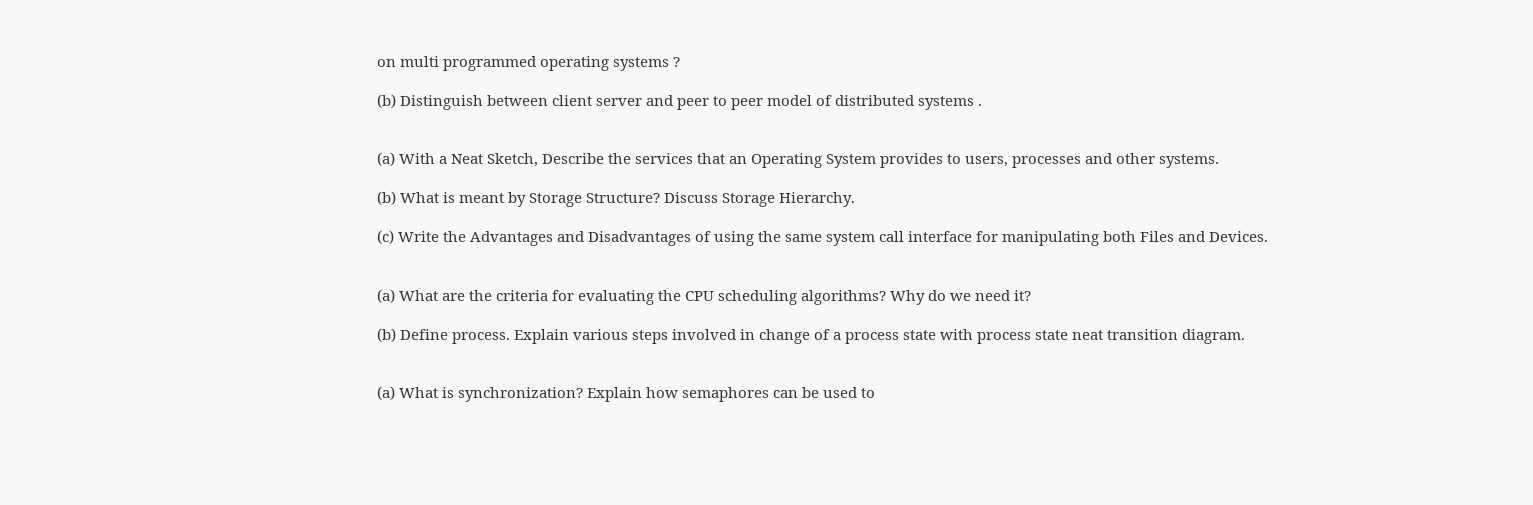on multi programmed operating systems ?

(b) Distinguish between client server and peer to peer model of distributed systems .


(a) With a Neat Sketch, Describe the services that an Operating System provides to users, processes and other systems.

(b) What is meant by Storage Structure? Discuss Storage Hierarchy.

(c) Write the Advantages and Disadvantages of using the same system call interface for manipulating both Files and Devices.


(a) What are the criteria for evaluating the CPU scheduling algorithms? Why do we need it?

(b) Define process. Explain various steps involved in change of a process state with process state neat transition diagram.


(a) What is synchronization? Explain how semaphores can be used to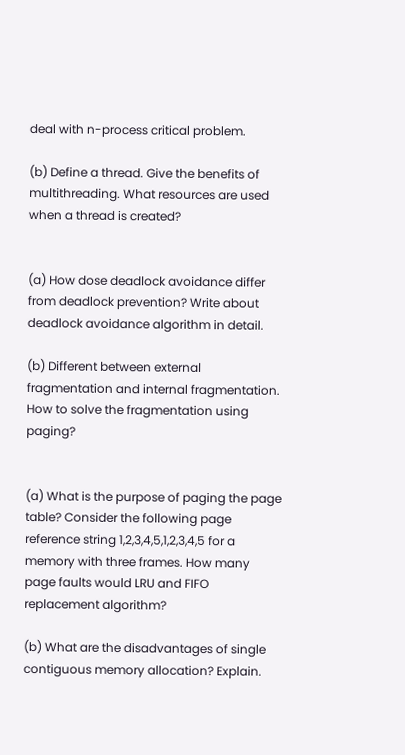deal with n-process critical problem.

(b) Define a thread. Give the benefits of multithreading. What resources are used when a thread is created?


(a) How dose deadlock avoidance differ from deadlock prevention? Write about deadlock avoidance algorithm in detail.

(b) Different between external fragmentation and internal fragmentation. How to solve the fragmentation using paging?


(a) What is the purpose of paging the page table? Consider the following page reference string 1,2,3,4,5,1,2,3,4,5 for a memory with three frames. How many page faults would LRU and FIFO replacement algorithm?

(b) What are the disadvantages of single contiguous memory allocation? Explain.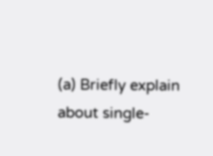(a) Briefly explain about single-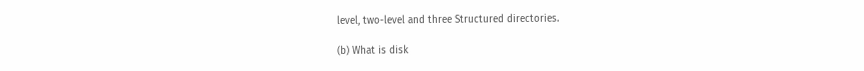level, two-level and three Structured directories.

(b) What is disk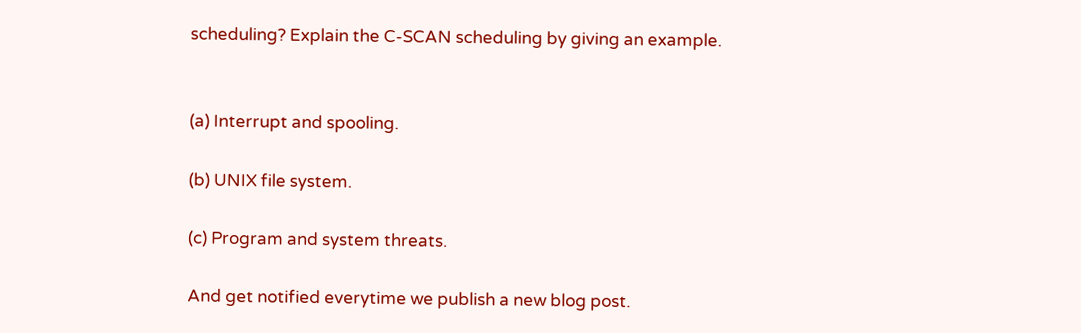scheduling? Explain the C-SCAN scheduling by giving an example.


(a) Interrupt and spooling.

(b) UNIX file system.

(c) Program and system threats.

And get notified everytime we publish a new blog post.